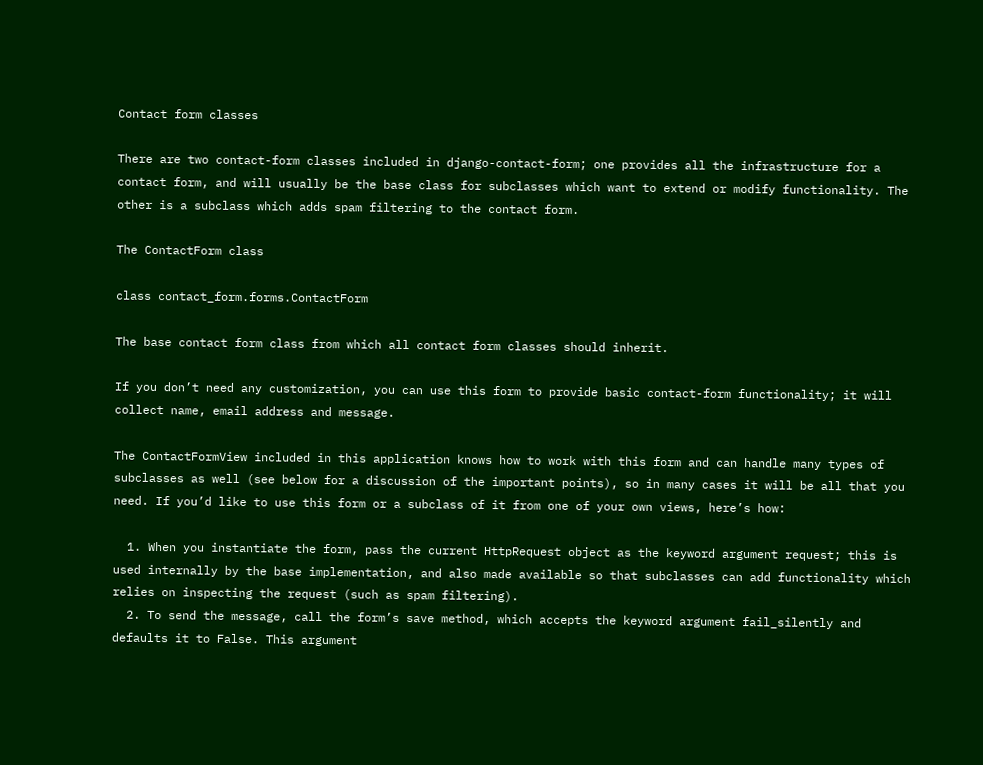Contact form classes

There are two contact-form classes included in django-contact-form; one provides all the infrastructure for a contact form, and will usually be the base class for subclasses which want to extend or modify functionality. The other is a subclass which adds spam filtering to the contact form.

The ContactForm class

class contact_form.forms.ContactForm

The base contact form class from which all contact form classes should inherit.

If you don’t need any customization, you can use this form to provide basic contact-form functionality; it will collect name, email address and message.

The ContactFormView included in this application knows how to work with this form and can handle many types of subclasses as well (see below for a discussion of the important points), so in many cases it will be all that you need. If you’d like to use this form or a subclass of it from one of your own views, here’s how:

  1. When you instantiate the form, pass the current HttpRequest object as the keyword argument request; this is used internally by the base implementation, and also made available so that subclasses can add functionality which relies on inspecting the request (such as spam filtering).
  2. To send the message, call the form’s save method, which accepts the keyword argument fail_silently and defaults it to False. This argument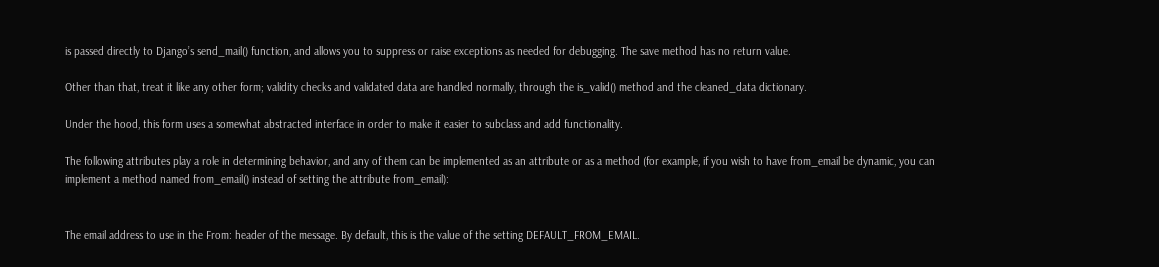is passed directly to Django’s send_mail() function, and allows you to suppress or raise exceptions as needed for debugging. The save method has no return value.

Other than that, treat it like any other form; validity checks and validated data are handled normally, through the is_valid() method and the cleaned_data dictionary.

Under the hood, this form uses a somewhat abstracted interface in order to make it easier to subclass and add functionality.

The following attributes play a role in determining behavior, and any of them can be implemented as an attribute or as a method (for example, if you wish to have from_email be dynamic, you can implement a method named from_email() instead of setting the attribute from_email):


The email address to use in the From: header of the message. By default, this is the value of the setting DEFAULT_FROM_EMAIL.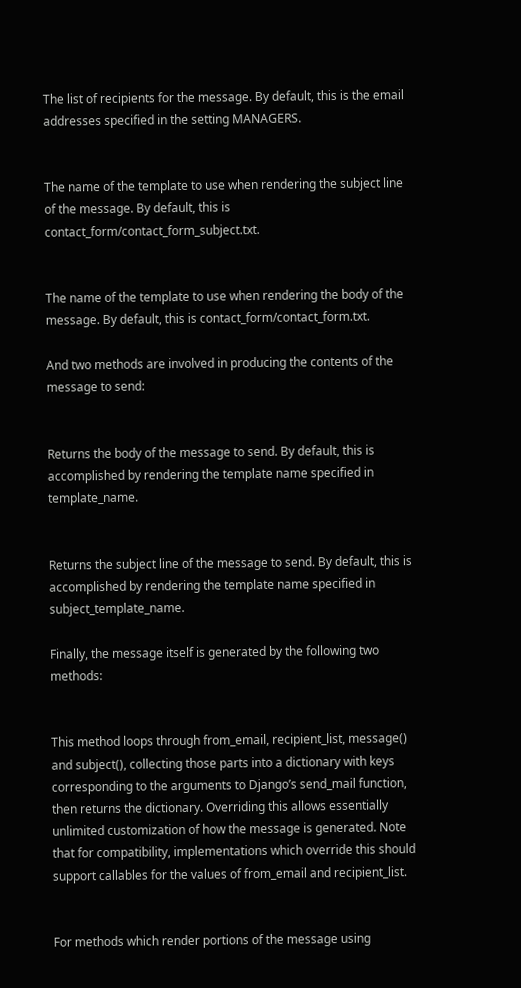The list of recipients for the message. By default, this is the email addresses specified in the setting MANAGERS.


The name of the template to use when rendering the subject line of the message. By default, this is contact_form/contact_form_subject.txt.


The name of the template to use when rendering the body of the message. By default, this is contact_form/contact_form.txt.

And two methods are involved in producing the contents of the message to send:


Returns the body of the message to send. By default, this is accomplished by rendering the template name specified in template_name.


Returns the subject line of the message to send. By default, this is accomplished by rendering the template name specified in subject_template_name.

Finally, the message itself is generated by the following two methods:


This method loops through from_email, recipient_list, message() and subject(), collecting those parts into a dictionary with keys corresponding to the arguments to Django’s send_mail function, then returns the dictionary. Overriding this allows essentially unlimited customization of how the message is generated. Note that for compatibility, implementations which override this should support callables for the values of from_email and recipient_list.


For methods which render portions of the message using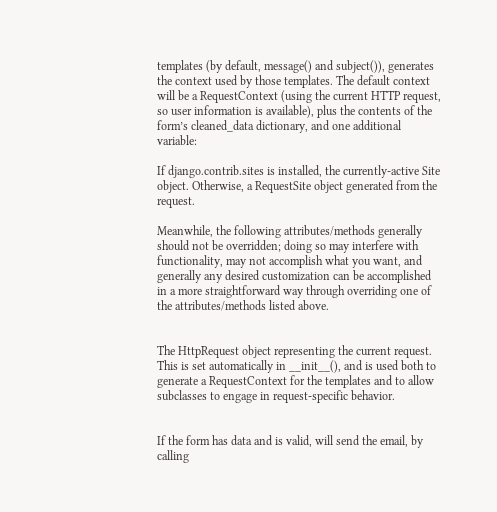templates (by default, message() and subject()), generates the context used by those templates. The default context will be a RequestContext (using the current HTTP request, so user information is available), plus the contents of the form’s cleaned_data dictionary, and one additional variable:

If django.contrib.sites is installed, the currently-active Site object. Otherwise, a RequestSite object generated from the request.

Meanwhile, the following attributes/methods generally should not be overridden; doing so may interfere with functionality, may not accomplish what you want, and generally any desired customization can be accomplished in a more straightforward way through overriding one of the attributes/methods listed above.


The HttpRequest object representing the current request. This is set automatically in __init__(), and is used both to generate a RequestContext for the templates and to allow subclasses to engage in request-specific behavior.


If the form has data and is valid, will send the email, by calling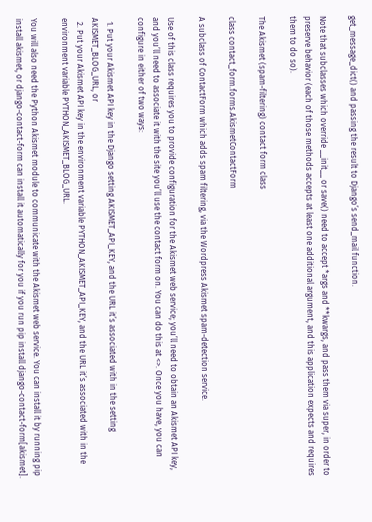get_message_dict() and passing the result to Django’s send_mail function.

Note that subclasses which override __init__ or save() need to accept *args and **kwargs, and pass them via super, in order to preserve behavior (each of those methods accepts at least one additional argument, and this application expects and requires them to do so).

The Akismet (spam-filtering) contact form class

class contact_form.forms.AkismetContactForm

A subclass of ContactForm which adds spam filtering, via the Wordpress Akismet spam-detection service.

Use of this class requires you to provide configuration for the Akismet web service; you’ll need to obtain an Akismet API key, and you’ll need to associate it with the site you’ll use the contact form on. You can do this at <>. Once you have, you can configure in either of two ways:

  1. Put your Akismet API key in the Django setting AKISMET_API_KEY, and the URL it’s associated with in the setting AKISMET_BLOG_URL, or
  2. Put your Akismet API key in the environment variable PYTHON_AKISMET_API_KEY, and the URL it’s associated with in the environment variable PYTHON_AKISMET_BLOG_URL.

You will also need the Python Akismet module to communicate with the Akismet web service. You can install it by running pip install akismet, or django-contact-form can install it automatically for you if you run pip install django-contact-form[akismet].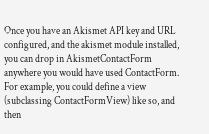Once you have an Akismet API key and URL configured, and the akismet module installed, you can drop in AkismetContactForm anywhere you would have used ContactForm. For example, you could define a view (subclassing ContactFormView) like so, and then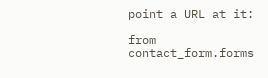point a URL at it:

from contact_form.forms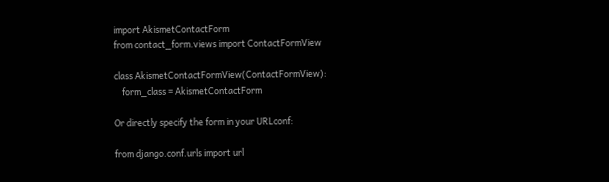import AkismetContactForm
from contact_form.views import ContactFormView

class AkismetContactFormView(ContactFormView):
    form_class = AkismetContactForm

Or directly specify the form in your URLconf:

from django.conf.urls import url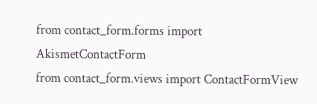from contact_form.forms import AkismetContactForm
from contact_form.views import ContactFormView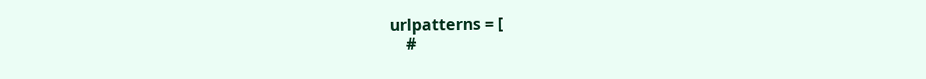urlpatterns = [
    #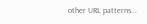other URL patterns...